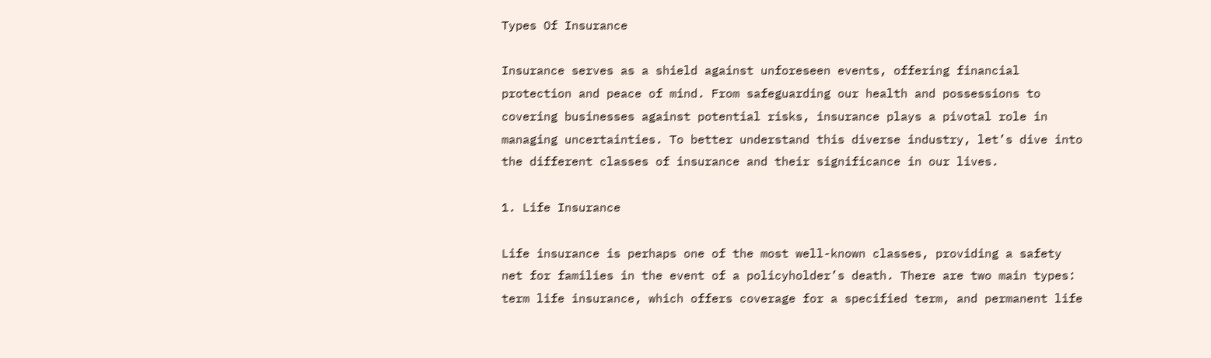Types Of Insurance

Insurance serves as a shield against unforeseen events, offering financial protection and peace of mind. From safeguarding our health and possessions to covering businesses against potential risks, insurance plays a pivotal role in managing uncertainties. To better understand this diverse industry, let’s dive into the different classes of insurance and their significance in our lives.

1. Life Insurance

Life insurance is perhaps one of the most well-known classes, providing a safety net for families in the event of a policyholder’s death. There are two main types: term life insurance, which offers coverage for a specified term, and permanent life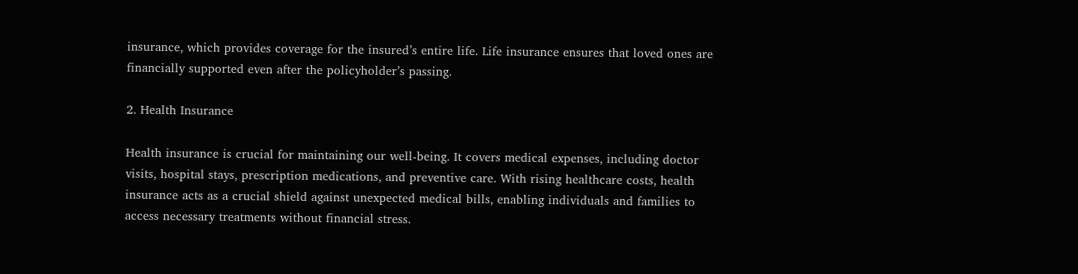insurance, which provides coverage for the insured’s entire life. Life insurance ensures that loved ones are financially supported even after the policyholder’s passing.

2. Health Insurance

Health insurance is crucial for maintaining our well-being. It covers medical expenses, including doctor visits, hospital stays, prescription medications, and preventive care. With rising healthcare costs, health insurance acts as a crucial shield against unexpected medical bills, enabling individuals and families to access necessary treatments without financial stress.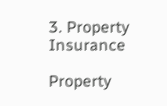3. Property Insurance

Property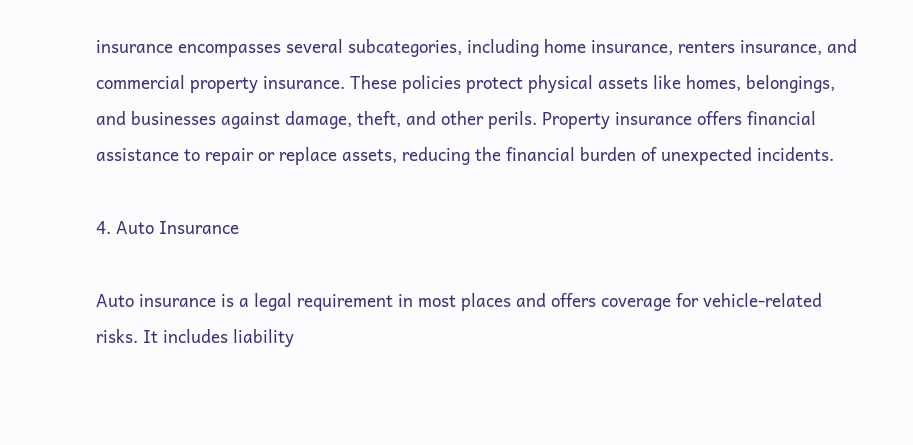insurance encompasses several subcategories, including home insurance, renters insurance, and commercial property insurance. These policies protect physical assets like homes, belongings, and businesses against damage, theft, and other perils. Property insurance offers financial assistance to repair or replace assets, reducing the financial burden of unexpected incidents.

4. Auto Insurance

Auto insurance is a legal requirement in most places and offers coverage for vehicle-related risks. It includes liability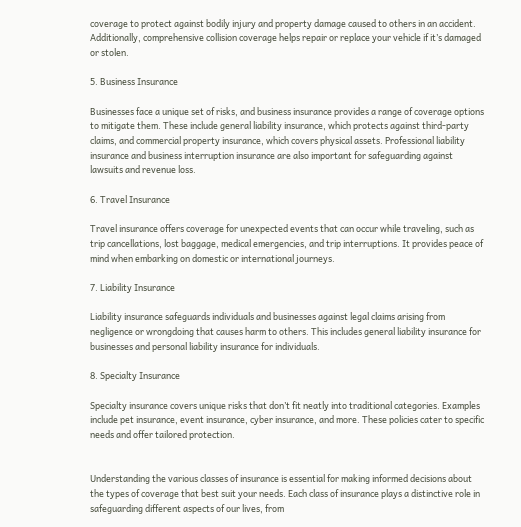coverage to protect against bodily injury and property damage caused to others in an accident. Additionally, comprehensive collision coverage helps repair or replace your vehicle if it’s damaged or stolen.

5. Business Insurance

Businesses face a unique set of risks, and business insurance provides a range of coverage options to mitigate them. These include general liability insurance, which protects against third-party claims, and commercial property insurance, which covers physical assets. Professional liability insurance and business interruption insurance are also important for safeguarding against lawsuits and revenue loss.

6. Travel Insurance

Travel insurance offers coverage for unexpected events that can occur while traveling, such as trip cancellations, lost baggage, medical emergencies, and trip interruptions. It provides peace of mind when embarking on domestic or international journeys.

7. Liability Insurance

Liability insurance safeguards individuals and businesses against legal claims arising from negligence or wrongdoing that causes harm to others. This includes general liability insurance for businesses and personal liability insurance for individuals.

8. Specialty Insurance

Specialty insurance covers unique risks that don’t fit neatly into traditional categories. Examples include pet insurance, event insurance, cyber insurance, and more. These policies cater to specific needs and offer tailored protection.


Understanding the various classes of insurance is essential for making informed decisions about the types of coverage that best suit your needs. Each class of insurance plays a distinctive role in safeguarding different aspects of our lives, from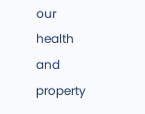our health and property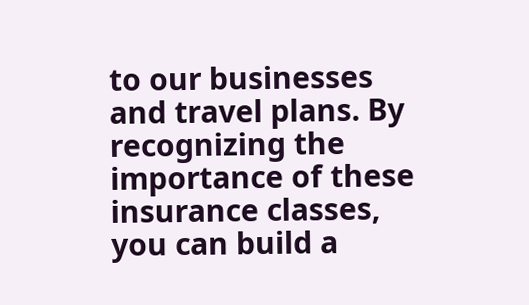to our businesses and travel plans. By recognizing the importance of these insurance classes, you can build a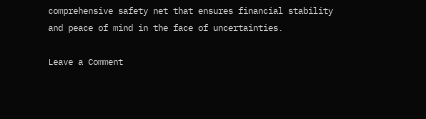comprehensive safety net that ensures financial stability and peace of mind in the face of uncertainties.

Leave a Comment